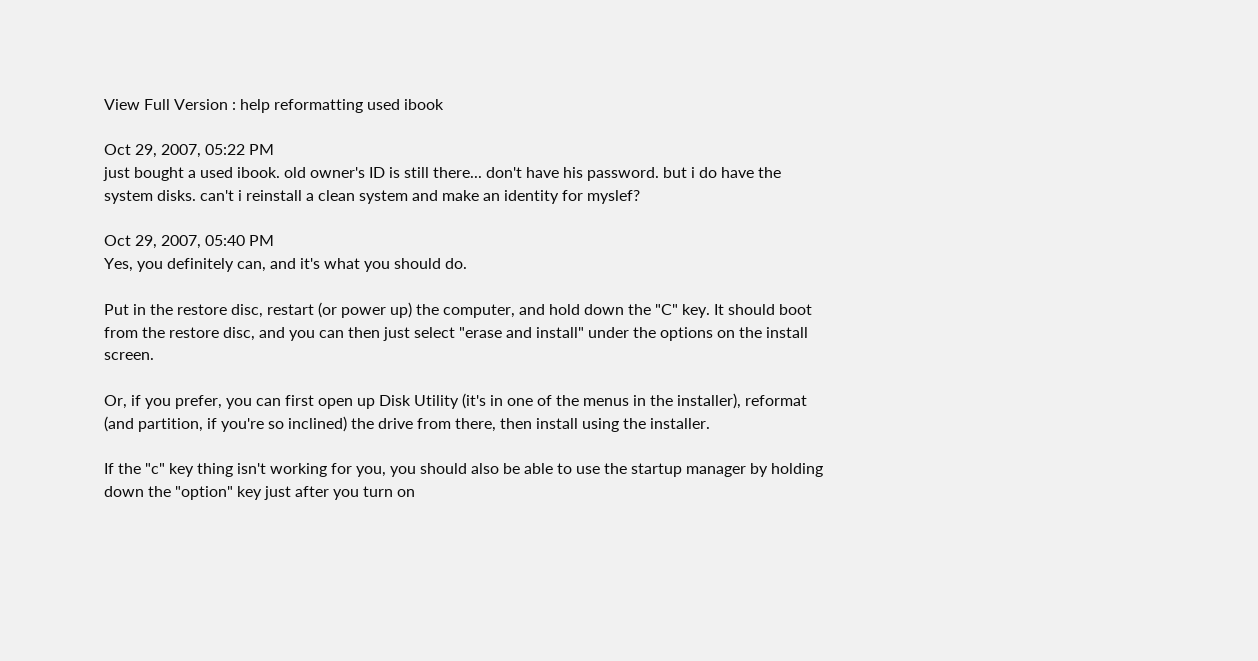View Full Version : help reformatting used ibook

Oct 29, 2007, 05:22 PM
just bought a used ibook. old owner's ID is still there... don't have his password. but i do have the system disks. can't i reinstall a clean system and make an identity for myslef?

Oct 29, 2007, 05:40 PM
Yes, you definitely can, and it's what you should do.

Put in the restore disc, restart (or power up) the computer, and hold down the "C" key. It should boot from the restore disc, and you can then just select "erase and install" under the options on the install screen.

Or, if you prefer, you can first open up Disk Utility (it's in one of the menus in the installer), reformat (and partition, if you're so inclined) the drive from there, then install using the installer.

If the "c" key thing isn't working for you, you should also be able to use the startup manager by holding down the "option" key just after you turn on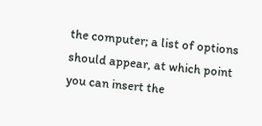the computer; a list of options should appear, at which point you can insert the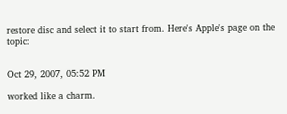restore disc and select it to start from. Here's Apple's page on the topic:


Oct 29, 2007, 05:52 PM

worked like a charm.